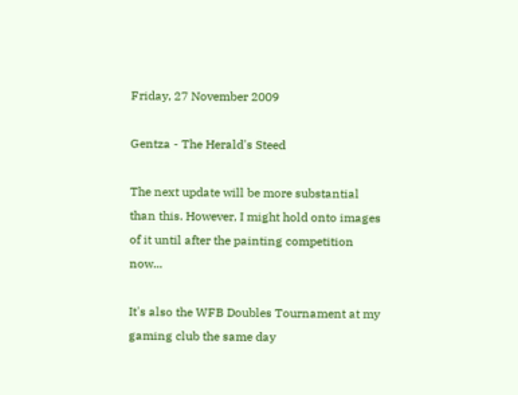Friday, 27 November 2009

Gentza - The Herald's Steed

The next update will be more substantial than this. However, I might hold onto images of it until after the painting competition now...

It's also the WFB Doubles Tournament at my gaming club the same day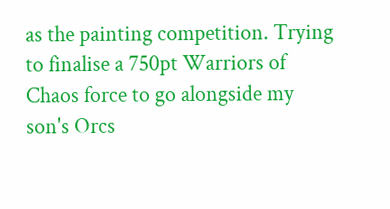as the painting competition. Trying to finalise a 750pt Warriors of Chaos force to go alongside my son's Orcs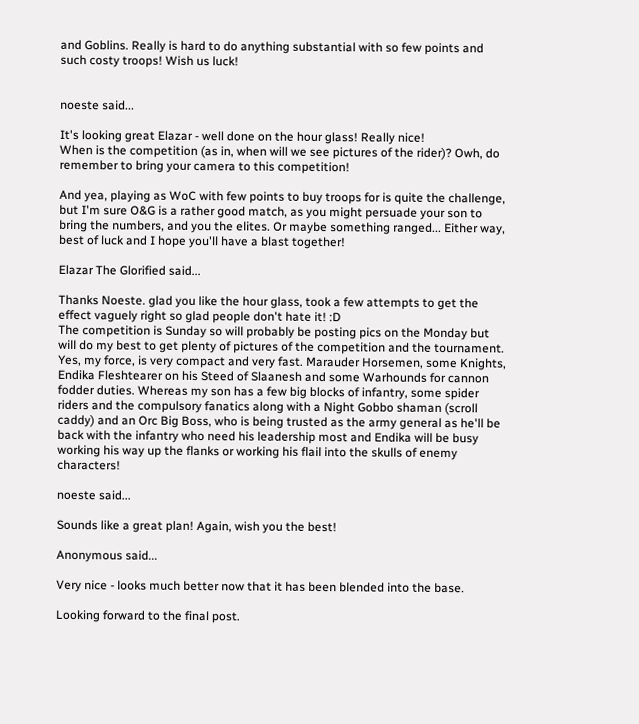and Goblins. Really is hard to do anything substantial with so few points and such costy troops! Wish us luck!


noeste said...

It's looking great Elazar - well done on the hour glass! Really nice!
When is the competition (as in, when will we see pictures of the rider)? Owh, do remember to bring your camera to this competition!

And yea, playing as WoC with few points to buy troops for is quite the challenge, but I'm sure O&G is a rather good match, as you might persuade your son to bring the numbers, and you the elites. Or maybe something ranged... Either way, best of luck and I hope you'll have a blast together!

Elazar The Glorified said...

Thanks Noeste. glad you like the hour glass, took a few attempts to get the effect vaguely right so glad people don't hate it! :D
The competition is Sunday so will probably be posting pics on the Monday but will do my best to get plenty of pictures of the competition and the tournament.
Yes, my force, is very compact and very fast. Marauder Horsemen, some Knights, Endika Fleshtearer on his Steed of Slaanesh and some Warhounds for cannon fodder duties. Whereas my son has a few big blocks of infantry, some spider riders and the compulsory fanatics along with a Night Gobbo shaman (scroll caddy) and an Orc Big Boss, who is being trusted as the army general as he'll be back with the infantry who need his leadership most and Endika will be busy working his way up the flanks or working his flail into the skulls of enemy characters!

noeste said...

Sounds like a great plan! Again, wish you the best!

Anonymous said...

Very nice - looks much better now that it has been blended into the base.

Looking forward to the final post.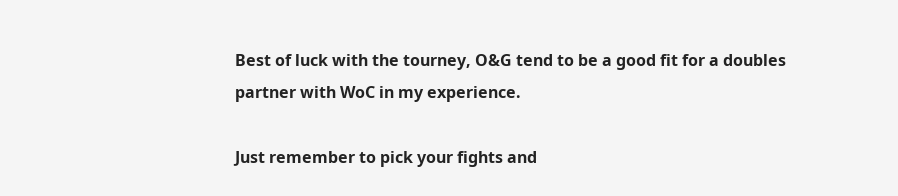Best of luck with the tourney, O&G tend to be a good fit for a doubles partner with WoC in my experience.

Just remember to pick your fights and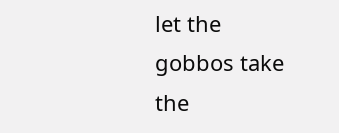let the gobbos take the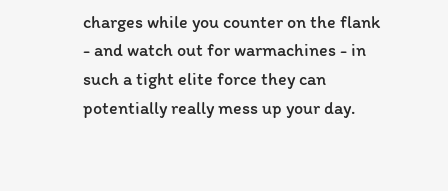charges while you counter on the flank - and watch out for warmachines - in such a tight elite force they can potentially really mess up your day.